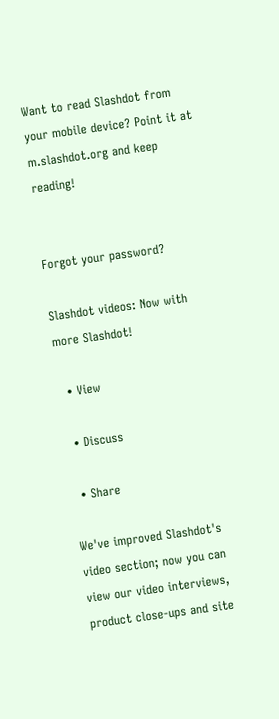Want to read Slashdot from your mobile device? Point it at m.slashdot.org and keep reading!


Forgot your password?

Slashdot videos: Now with more Slashdot!

  • View

  • Discuss

  • Share

We've improved Slashdot's video section; now you can view our video interviews, product close-ups and site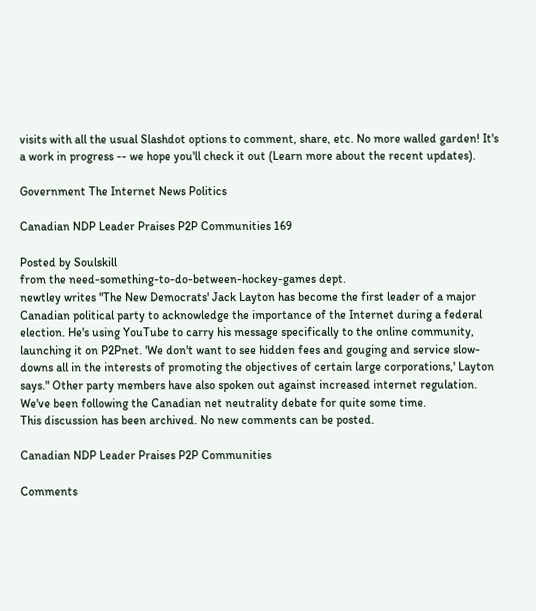visits with all the usual Slashdot options to comment, share, etc. No more walled garden! It's a work in progress -- we hope you'll check it out (Learn more about the recent updates).

Government The Internet News Politics

Canadian NDP Leader Praises P2P Communities 169

Posted by Soulskill
from the need-something-to-do-between-hockey-games dept.
newtley writes "The New Democrats' Jack Layton has become the first leader of a major Canadian political party to acknowledge the importance of the Internet during a federal election. He's using YouTube to carry his message specifically to the online community, launching it on P2Pnet. 'We don't want to see hidden fees and gouging and service slow-downs all in the interests of promoting the objectives of certain large corporations,' Layton says." Other party members have also spoken out against increased internet regulation. We've been following the Canadian net neutrality debate for quite some time.
This discussion has been archived. No new comments can be posted.

Canadian NDP Leader Praises P2P Communities

Comments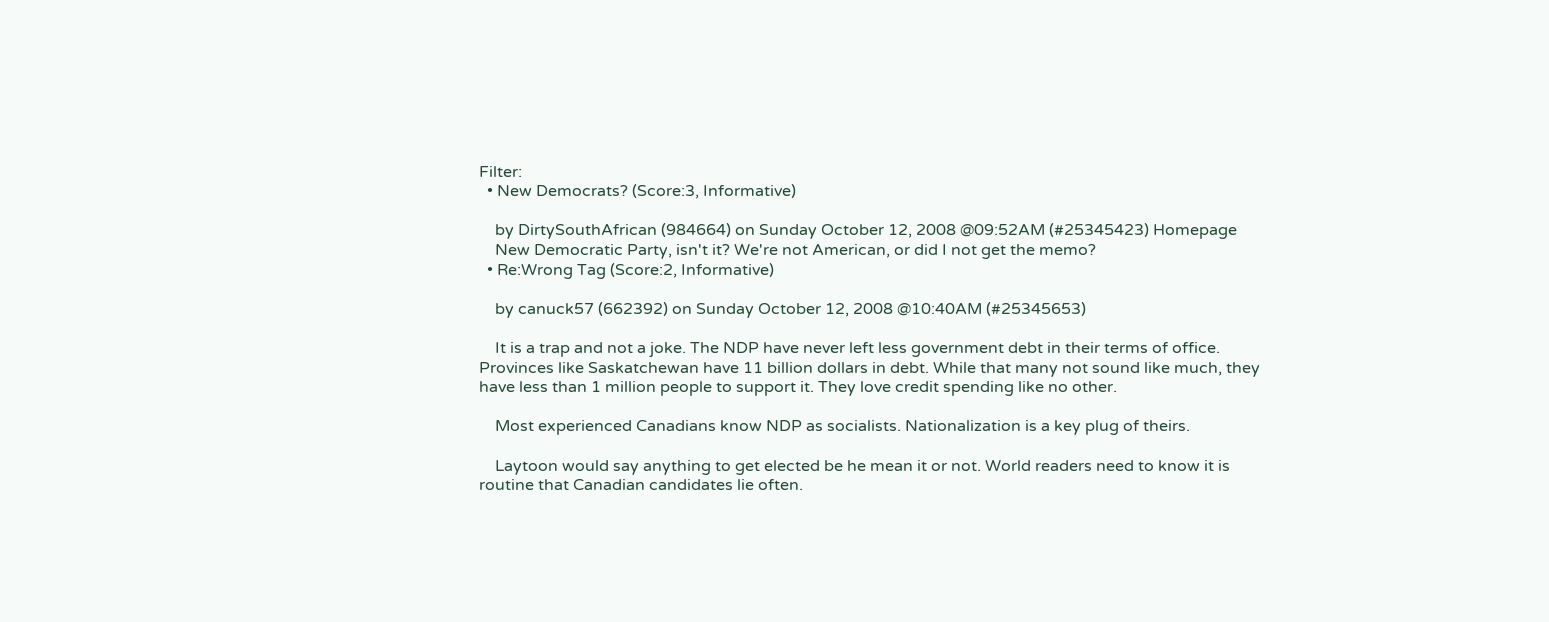Filter:
  • New Democrats? (Score:3, Informative)

    by DirtySouthAfrican (984664) on Sunday October 12, 2008 @09:52AM (#25345423) Homepage
    New Democratic Party, isn't it? We're not American, or did I not get the memo?
  • Re:Wrong Tag (Score:2, Informative)

    by canuck57 (662392) on Sunday October 12, 2008 @10:40AM (#25345653)

    It is a trap and not a joke. The NDP have never left less government debt in their terms of office. Provinces like Saskatchewan have 11 billion dollars in debt. While that many not sound like much, they have less than 1 million people to support it. They love credit spending like no other.

    Most experienced Canadians know NDP as socialists. Nationalization is a key plug of theirs.

    Laytoon would say anything to get elected be he mean it or not. World readers need to know it is routine that Canadian candidates lie often.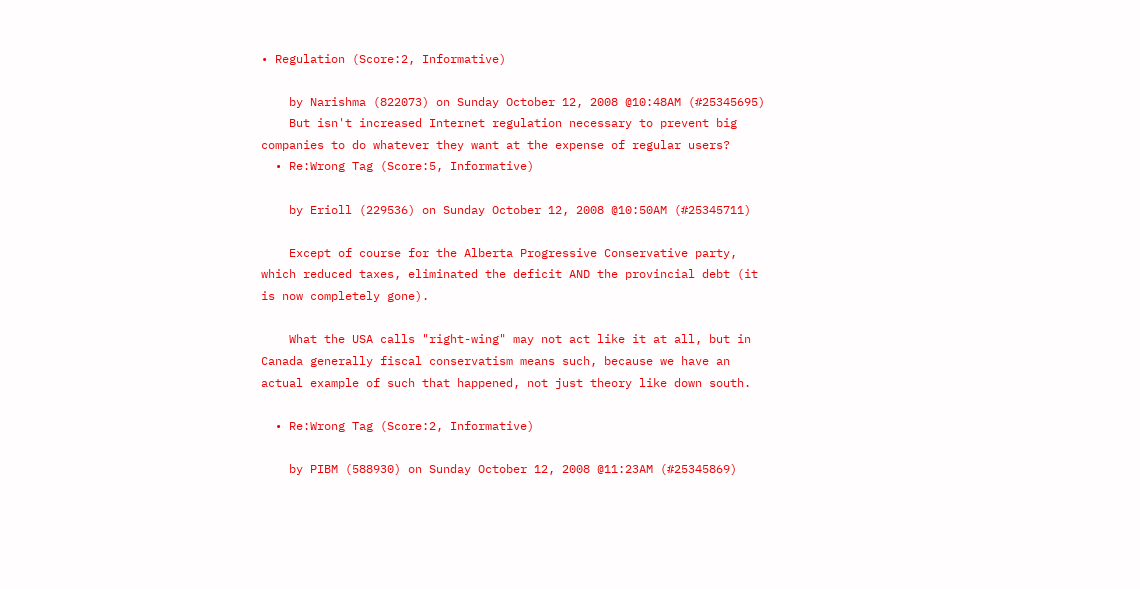• Regulation (Score:2, Informative)

    by Narishma (822073) on Sunday October 12, 2008 @10:48AM (#25345695)
    But isn't increased Internet regulation necessary to prevent big companies to do whatever they want at the expense of regular users?
  • Re:Wrong Tag (Score:5, Informative)

    by Erioll (229536) on Sunday October 12, 2008 @10:50AM (#25345711)

    Except of course for the Alberta Progressive Conservative party, which reduced taxes, eliminated the deficit AND the provincial debt (it is now completely gone).

    What the USA calls "right-wing" may not act like it at all, but in Canada generally fiscal conservatism means such, because we have an actual example of such that happened, not just theory like down south.

  • Re:Wrong Tag (Score:2, Informative)

    by PIBM (588930) on Sunday October 12, 2008 @11:23AM (#25345869)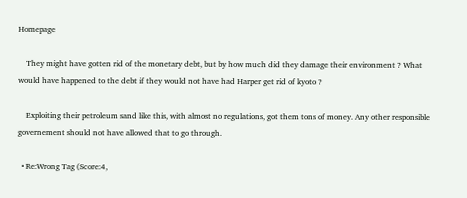Homepage

    They might have gotten rid of the monetary debt, but by how much did they damage their environment ? What would have happened to the debt if they would not have had Harper get rid of kyoto ?

    Exploiting their petroleum sand like this, with almost no regulations, got them tons of money. Any other responsible governement should not have allowed that to go through.

  • Re:Wrong Tag (Score:4,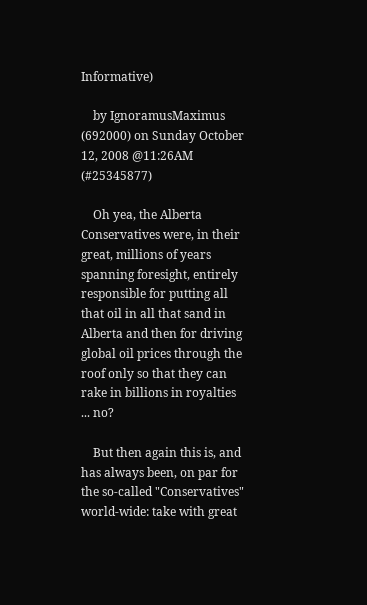Informative)

    by IgnoramusMaximus (692000) on Sunday October 12, 2008 @11:26AM (#25345877)

    Oh yea, the Alberta Conservatives were, in their great, millions of years spanning foresight, entirely responsible for putting all that oil in all that sand in Alberta and then for driving global oil prices through the roof only so that they can rake in billions in royalties ... no?

    But then again this is, and has always been, on par for the so-called "Conservatives" world-wide: take with great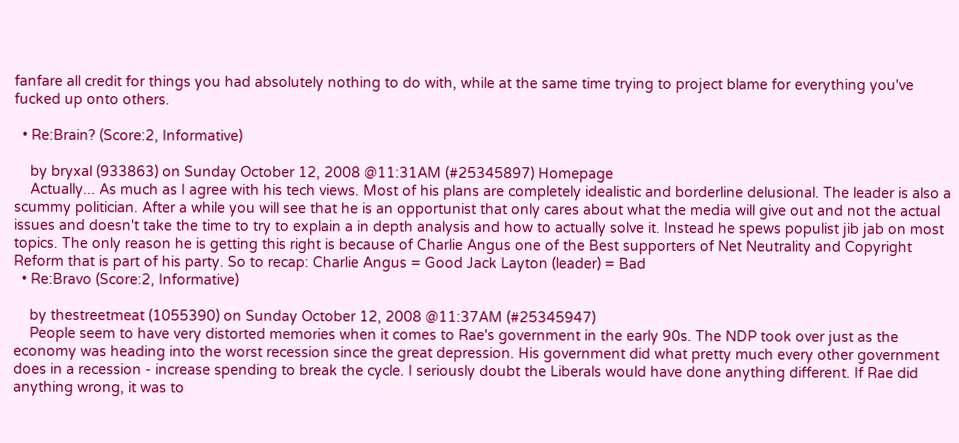fanfare all credit for things you had absolutely nothing to do with, while at the same time trying to project blame for everything you've fucked up onto others.

  • Re:Brain? (Score:2, Informative)

    by bryxal (933863) on Sunday October 12, 2008 @11:31AM (#25345897) Homepage
    Actually... As much as I agree with his tech views. Most of his plans are completely idealistic and borderline delusional. The leader is also a scummy politician. After a while you will see that he is an opportunist that only cares about what the media will give out and not the actual issues and doesn't take the time to try to explain a in depth analysis and how to actually solve it. Instead he spews populist jib jab on most topics. The only reason he is getting this right is because of Charlie Angus one of the Best supporters of Net Neutrality and Copyright Reform that is part of his party. So to recap: Charlie Angus = Good Jack Layton (leader) = Bad
  • Re:Bravo (Score:2, Informative)

    by thestreetmeat (1055390) on Sunday October 12, 2008 @11:37AM (#25345947)
    People seem to have very distorted memories when it comes to Rae's government in the early 90s. The NDP took over just as the economy was heading into the worst recession since the great depression. His government did what pretty much every other government does in a recession - increase spending to break the cycle. I seriously doubt the Liberals would have done anything different. If Rae did anything wrong, it was to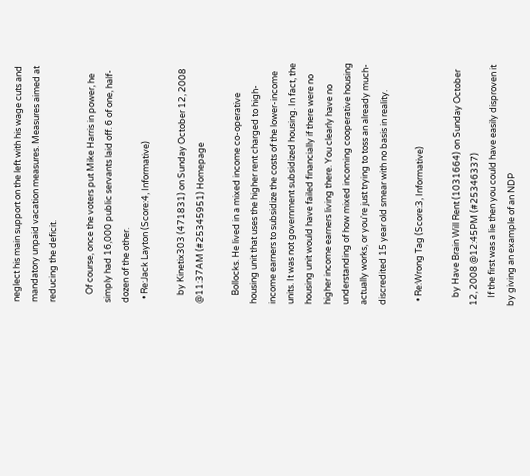neglect his main support on the left with his wage cuts and mandatory unpaid vacation measures. Measures aimed at reducing the deficit.

    Of course, once the voters put Mike Harris in power, he simply had 16,000 public servants laid off. 6 of one, half-dozen of the other.
  • Re:Jack Layton (Score:4, Informative)

    by Kinetix303 (471831) on Sunday October 12, 2008 @11:37AM (#25345951) Homepage

    Bollocks. He lived in a mixed income co-operative housing unit that uses the higher rent charged to high-income earners to subsidize the costs of the lower-income units. It was not government subsidized housing. In fact, the housing unit would have failed financially if there were no higher income earners living there. You clearly have no understanding of how mixed incoming cooperative housing actually works, or you're just trying to toss an already much-discredited 15 year old smear with no basis in reality.

  • Re:Wrong Tag (Score:3, Informative)

    by Have Brain Will Rent (1031664) on Sunday October 12, 2008 @12:45PM (#25346337)
    If the first was a lie then you could have easily disproven it by giving an example of an NDP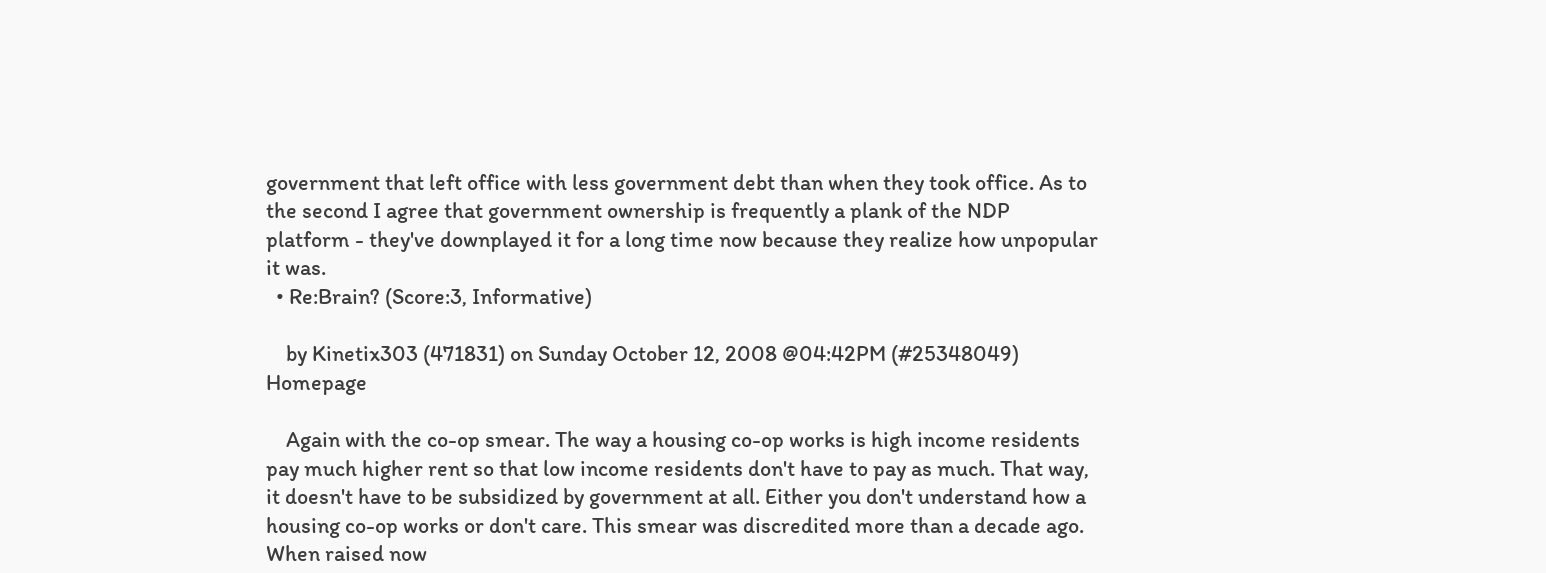government that left office with less government debt than when they took office. As to the second I agree that government ownership is frequently a plank of the NDP platform - they've downplayed it for a long time now because they realize how unpopular it was.
  • Re:Brain? (Score:3, Informative)

    by Kinetix303 (471831) on Sunday October 12, 2008 @04:42PM (#25348049) Homepage

    Again with the co-op smear. The way a housing co-op works is high income residents pay much higher rent so that low income residents don't have to pay as much. That way, it doesn't have to be subsidized by government at all. Either you don't understand how a housing co-op works or don't care. This smear was discredited more than a decade ago. When raised now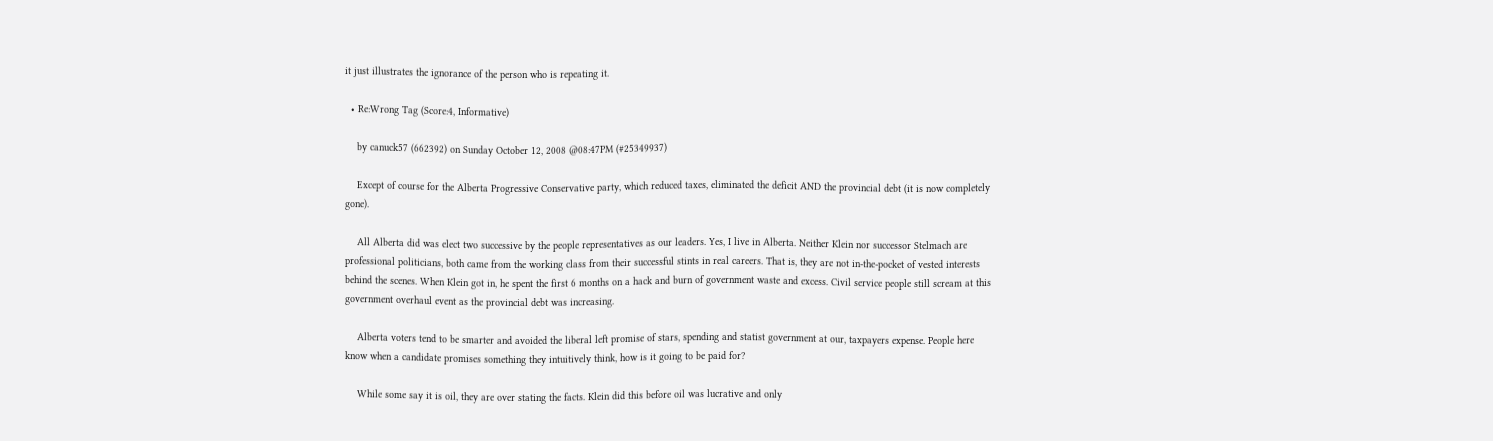it just illustrates the ignorance of the person who is repeating it.

  • Re:Wrong Tag (Score:4, Informative)

    by canuck57 (662392) on Sunday October 12, 2008 @08:47PM (#25349937)

    Except of course for the Alberta Progressive Conservative party, which reduced taxes, eliminated the deficit AND the provincial debt (it is now completely gone).

    All Alberta did was elect two successive by the people representatives as our leaders. Yes, I live in Alberta. Neither Klein nor successor Stelmach are professional politicians, both came from the working class from their successful stints in real careers. That is, they are not in-the-pocket of vested interests behind the scenes. When Klein got in, he spent the first 6 months on a hack and burn of government waste and excess. Civil service people still scream at this government overhaul event as the provincial debt was increasing.

    Alberta voters tend to be smarter and avoided the liberal left promise of stars, spending and statist government at our, taxpayers expense. People here know when a candidate promises something they intuitively think, how is it going to be paid for?

    While some say it is oil, they are over stating the facts. Klein did this before oil was lucrative and only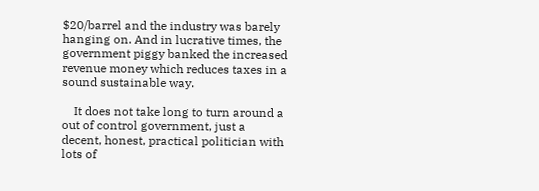$20/barrel and the industry was barely hanging on. And in lucrative times, the government piggy banked the increased revenue money which reduces taxes in a sound sustainable way.

    It does not take long to turn around a out of control government, just a decent, honest, practical politician with lots of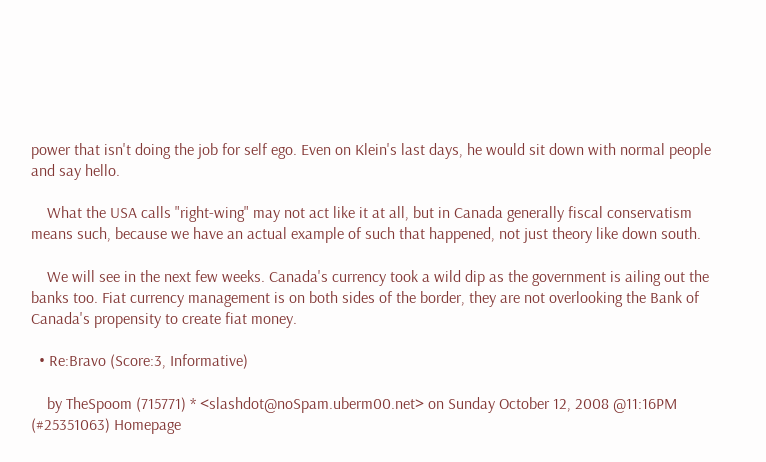power that isn't doing the job for self ego. Even on Klein's last days, he would sit down with normal people and say hello.

    What the USA calls "right-wing" may not act like it at all, but in Canada generally fiscal conservatism means such, because we have an actual example of such that happened, not just theory like down south.

    We will see in the next few weeks. Canada's currency took a wild dip as the government is ailing out the banks too. Fiat currency management is on both sides of the border, they are not overlooking the Bank of Canada's propensity to create fiat money.

  • Re:Bravo (Score:3, Informative)

    by TheSpoom (715771) * <slashdot@noSpam.uberm00.net> on Sunday October 12, 2008 @11:16PM (#25351063) Homepage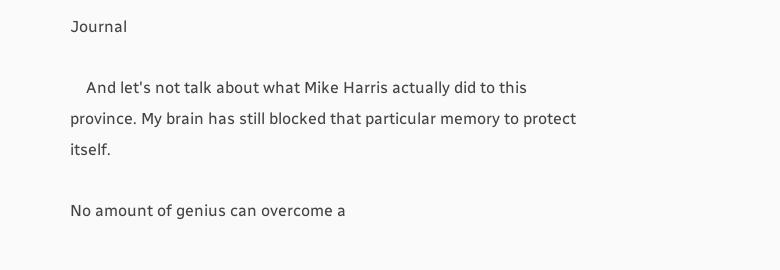Journal

    And let's not talk about what Mike Harris actually did to this province. My brain has still blocked that particular memory to protect itself.

No amount of genius can overcome a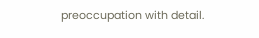preoccupation with detail.